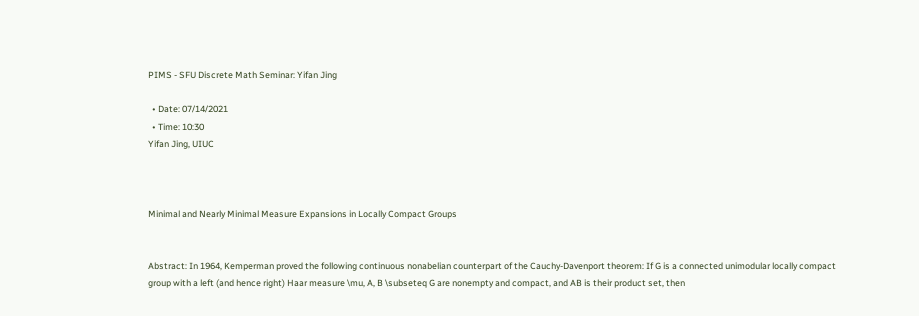PIMS - SFU Discrete Math Seminar: Yifan Jing

  • Date: 07/14/2021
  • Time: 10:30
Yifan Jing, UIUC



Minimal and Nearly Minimal Measure Expansions in Locally Compact Groups


Abstract: In 1964, Kemperman proved the following continuous nonabelian counterpart of the Cauchy-Davenport theorem: If G is a connected unimodular locally compact group with a left (and hence right) Haar measure \mu, A, B \subseteq G are nonempty and compact, and AB is their product set, then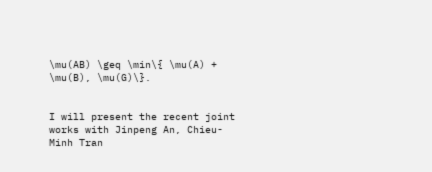\mu(AB) \geq \min\{ \mu(A) + \mu(B), \mu(G)\}.


I will present the recent joint works with Jinpeng An, Chieu-Minh Tran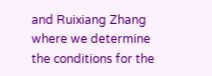and Ruixiang Zhang where we determine the conditions for the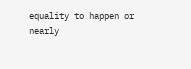equality to happen or nearly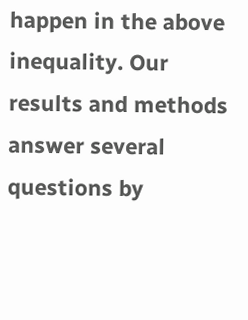happen in the above inequality. Our results and methods answer several questions by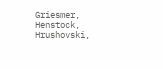Griesmer, Henstock, Hrushovski,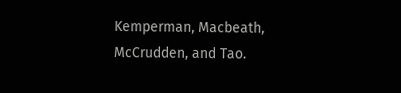Kemperman, Macbeath, McCrudden, and Tao.